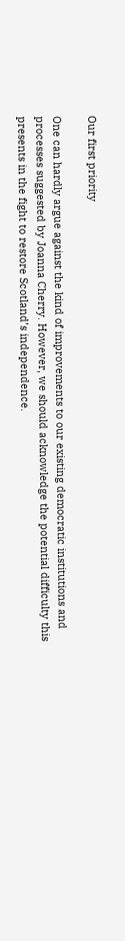Our first priority

One can hardly argue against the kind of improvements to our existing democratic institutions and processes suggested by Joanna Cherry. However, we should acknowledge the potential difficulty this presents in the fight to restore Scotland’s independence.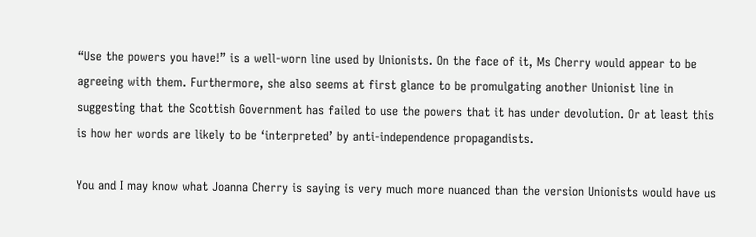“Use the powers you have!” is a well-worn line used by Unionists. On the face of it, Ms Cherry would appear to be agreeing with them. Furthermore, she also seems at first glance to be promulgating another Unionist line in suggesting that the Scottish Government has failed to use the powers that it has under devolution. Or at least this is how her words are likely to be ‘interpreted’ by anti-independence propagandists.

You and I may know what Joanna Cherry is saying is very much more nuanced than the version Unionists would have us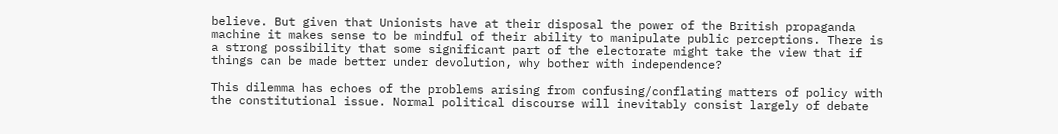believe. But given that Unionists have at their disposal the power of the British propaganda machine it makes sense to be mindful of their ability to manipulate public perceptions. There is a strong possibility that some significant part of the electorate might take the view that if things can be made better under devolution, why bother with independence?

This dilemma has echoes of the problems arising from confusing/conflating matters of policy with the constitutional issue. Normal political discourse will inevitably consist largely of debate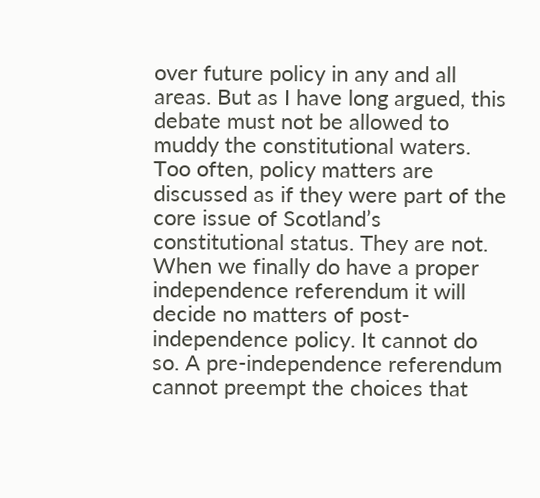over future policy in any and all areas. But as I have long argued, this debate must not be allowed to muddy the constitutional waters. Too often, policy matters are discussed as if they were part of the core issue of Scotland’s constitutional status. They are not. When we finally do have a proper independence referendum it will decide no matters of post-independence policy. It cannot do so. A pre-independence referendum cannot preempt the choices that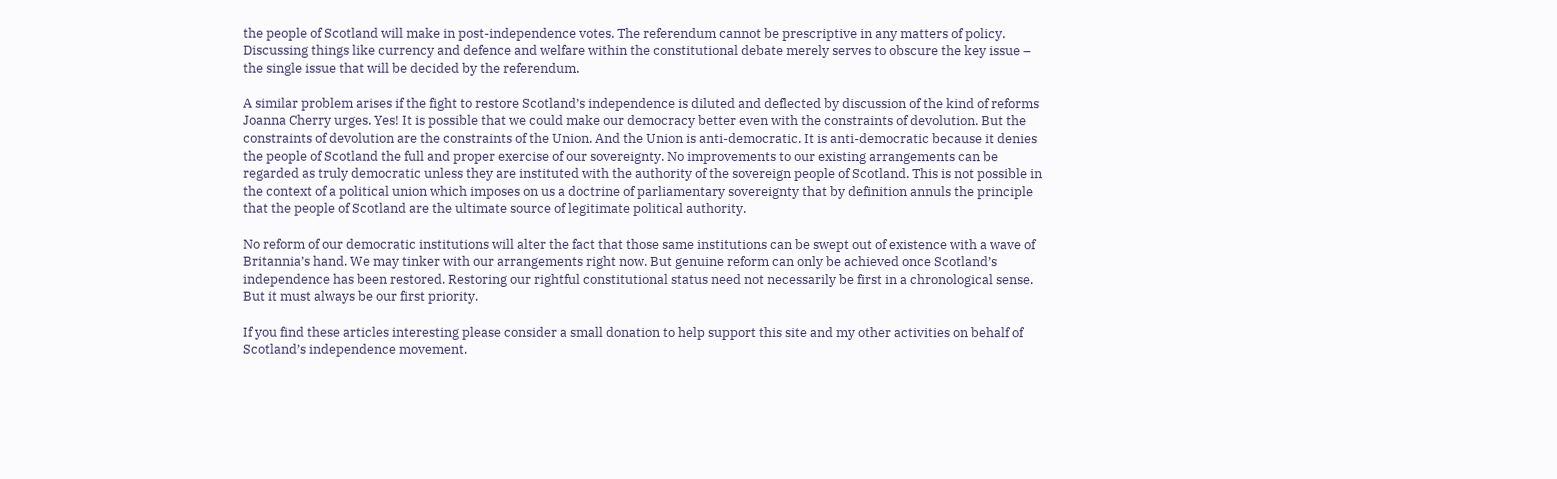the people of Scotland will make in post-independence votes. The referendum cannot be prescriptive in any matters of policy. Discussing things like currency and defence and welfare within the constitutional debate merely serves to obscure the key issue – the single issue that will be decided by the referendum.

A similar problem arises if the fight to restore Scotland’s independence is diluted and deflected by discussion of the kind of reforms Joanna Cherry urges. Yes! It is possible that we could make our democracy better even with the constraints of devolution. But the constraints of devolution are the constraints of the Union. And the Union is anti-democratic. It is anti-democratic because it denies the people of Scotland the full and proper exercise of our sovereignty. No improvements to our existing arrangements can be regarded as truly democratic unless they are instituted with the authority of the sovereign people of Scotland. This is not possible in the context of a political union which imposes on us a doctrine of parliamentary sovereignty that by definition annuls the principle that the people of Scotland are the ultimate source of legitimate political authority.

No reform of our democratic institutions will alter the fact that those same institutions can be swept out of existence with a wave of Britannia’s hand. We may tinker with our arrangements right now. But genuine reform can only be achieved once Scotland’s independence has been restored. Restoring our rightful constitutional status need not necessarily be first in a chronological sense. But it must always be our first priority.

If you find these articles interesting please consider a small donation to help support this site and my other activities on behalf of Scotland’s independence movement.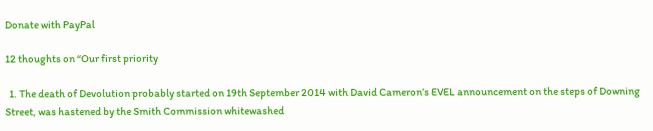Donate with PayPal

12 thoughts on “Our first priority

  1. The death of Devolution probably started on 19th September 2014 with David Cameron’s EVEL announcement on the steps of Downing Street, was hastened by the Smith Commission whitewashed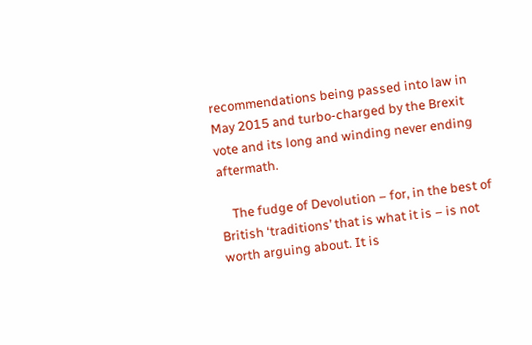recommendations being passed into law in May 2015 and turbo-charged by the Brexit vote and its long and winding never ending aftermath.

    The fudge of Devolution – for, in the best of British ‘traditions’ that is what it is – is not worth arguing about. It is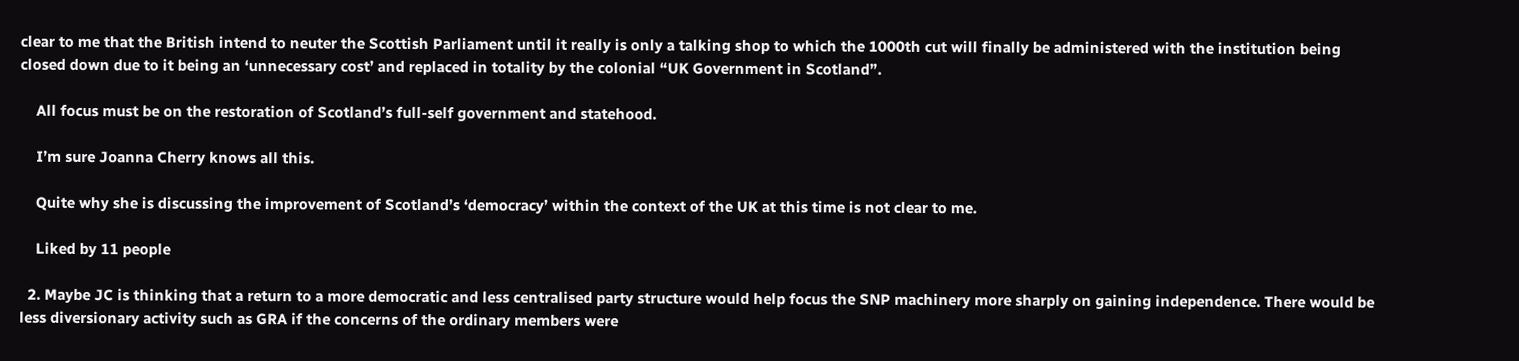clear to me that the British intend to neuter the Scottish Parliament until it really is only a talking shop to which the 1000th cut will finally be administered with the institution being closed down due to it being an ‘unnecessary cost’ and replaced in totality by the colonial “UK Government in Scotland”.

    All focus must be on the restoration of Scotland’s full-self government and statehood.

    I’m sure Joanna Cherry knows all this.

    Quite why she is discussing the improvement of Scotland’s ‘democracy’ within the context of the UK at this time is not clear to me.

    Liked by 11 people

  2. Maybe JC is thinking that a return to a more democratic and less centralised party structure would help focus the SNP machinery more sharply on gaining independence. There would be less diversionary activity such as GRA if the concerns of the ordinary members were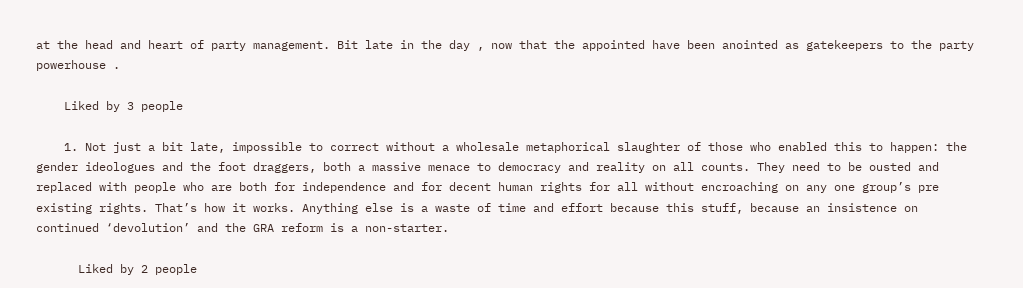at the head and heart of party management. Bit late in the day , now that the appointed have been anointed as gatekeepers to the party powerhouse .

    Liked by 3 people

    1. Not just a bit late, impossible to correct without a wholesale metaphorical slaughter of those who enabled this to happen: the gender ideologues and the foot draggers, both a massive menace to democracy and reality on all counts. They need to be ousted and replaced with people who are both for independence and for decent human rights for all without encroaching on any one group’s pre existing rights. That’s how it works. Anything else is a waste of time and effort because this stuff, because an insistence on continued ‘devolution’ and the GRA reform is a non-starter.

      Liked by 2 people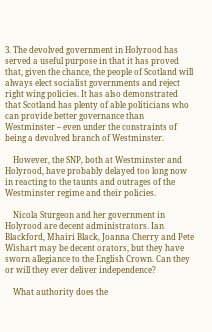3. The devolved government in Holyrood has served a useful purpose in that it has proved that, given the chance, the people of Scotland will always elect socialist governments and reject right wing policies. It has also demonstrated that Scotland has plenty of able politicians who can provide better governance than Westminster – even under the constraints of being a devolved branch of Westminster.

    However, the SNP, both at Westminster and Holyrood, have probably delayed too long now in reacting to the taunts and outrages of the Westminster regime and their policies.

    Nicola Sturgeon and her government in Holyrood are decent administrators. Ian Blackford, Mhairi Black, Joanna Cherry and Pete Wishart may be decent orators, but they have sworn allegiance to the English Crown. Can they or will they ever deliver independence?

    What authority does the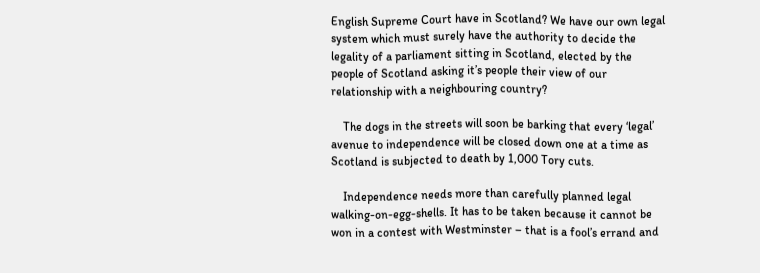English Supreme Court have in Scotland? We have our own legal system which must surely have the authority to decide the legality of a parliament sitting in Scotland, elected by the people of Scotland asking it’s people their view of our relationship with a neighbouring country?

    The dogs in the streets will soon be barking that every ‘legal’ avenue to independence will be closed down one at a time as Scotland is subjected to death by 1,000 Tory cuts.

    Independence needs more than carefully planned legal walking-on-egg-shells. It has to be taken because it cannot be won in a contest with Westminster – that is a fool’s errand and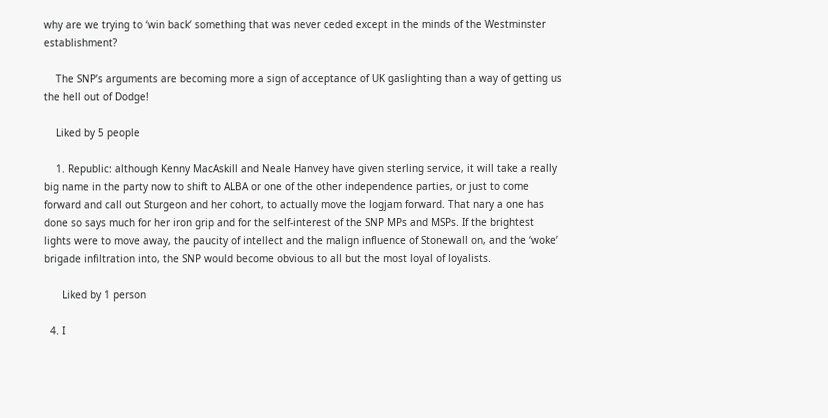why are we trying to ‘win back’ something that was never ceded except in the minds of the Westminster establishment?

    The SNP’s arguments are becoming more a sign of acceptance of UK gaslighting than a way of getting us the hell out of Dodge!

    Liked by 5 people

    1. Republic: although Kenny MacAskill and Neale Hanvey have given sterling service, it will take a really big name in the party now to shift to ALBA or one of the other independence parties, or just to come forward and call out Sturgeon and her cohort, to actually move the logjam forward. That nary a one has done so says much for her iron grip and for the self-interest of the SNP MPs and MSPs. If the brightest lights were to move away, the paucity of intellect and the malign influence of Stonewall on, and the ‘woke’ brigade infiltration into, the SNP would become obvious to all but the most loyal of loyalists.

      Liked by 1 person

  4. I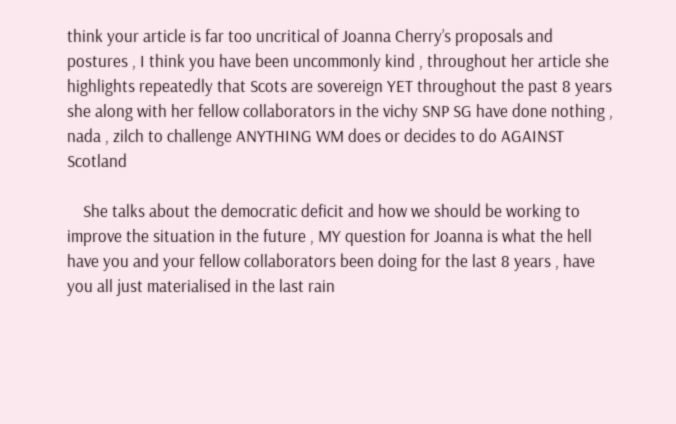think your article is far too uncritical of Joanna Cherry’s proposals and postures , I think you have been uncommonly kind , throughout her article she highlights repeatedly that Scots are sovereign YET throughout the past 8 years she along with her fellow collaborators in the vichy SNP SG have done nothing , nada , zilch to challenge ANYTHING WM does or decides to do AGAINST Scotland

    She talks about the democratic deficit and how we should be working to improve the situation in the future , MY question for Joanna is what the hell have you and your fellow collaborators been doing for the last 8 years , have you all just materialised in the last rain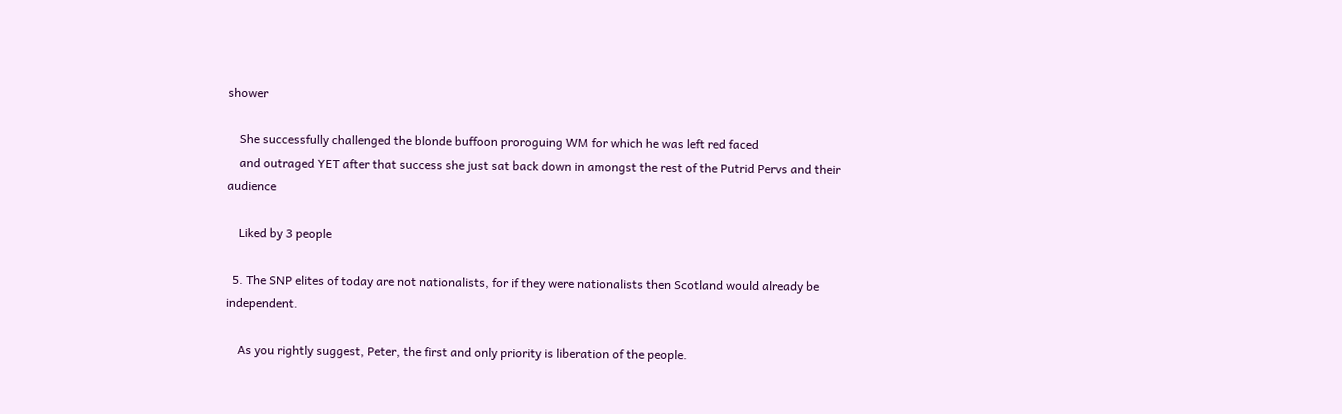shower

    She successfully challenged the blonde buffoon proroguing WM for which he was left red faced
    and outraged YET after that success she just sat back down in amongst the rest of the Putrid Pervs and their audience

    Liked by 3 people

  5. The SNP elites of today are not nationalists, for if they were nationalists then Scotland would already be independent.

    As you rightly suggest, Peter, the first and only priority is liberation of the people.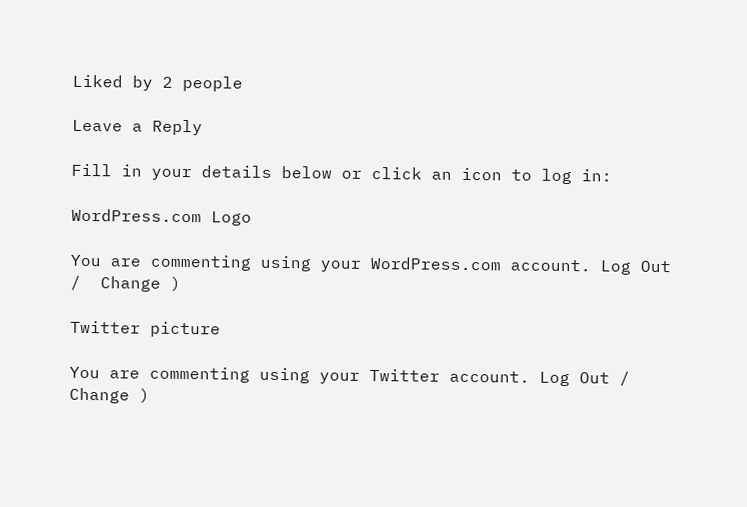Liked by 2 people

Leave a Reply

Fill in your details below or click an icon to log in:

WordPress.com Logo

You are commenting using your WordPress.com account. Log Out /  Change )

Twitter picture

You are commenting using your Twitter account. Log Out /  Change )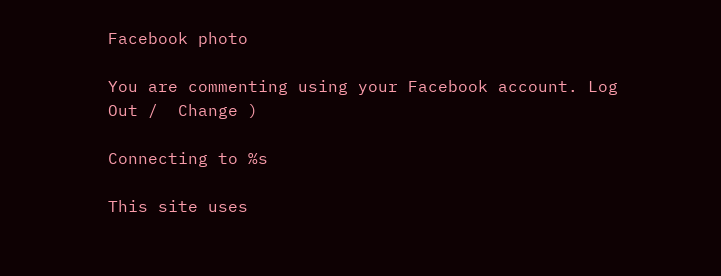Facebook photo

You are commenting using your Facebook account. Log Out /  Change )

Connecting to %s

This site uses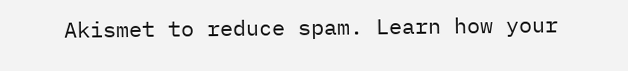Akismet to reduce spam. Learn how your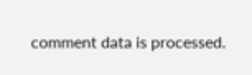comment data is processed.